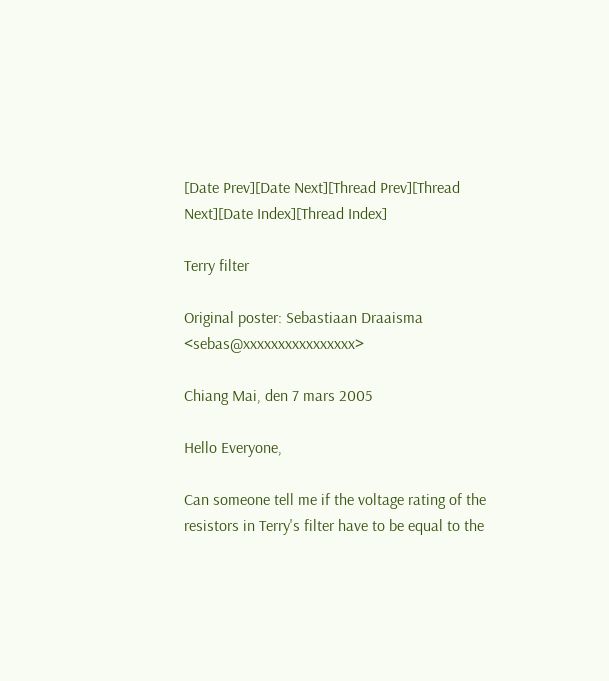[Date Prev][Date Next][Thread Prev][Thread Next][Date Index][Thread Index]

Terry filter

Original poster: Sebastiaan Draaisma <sebas@xxxxxxxxxxxxxxxx>

Chiang Mai, den 7 mars 2005

Hello Everyone,

Can someone tell me if the voltage rating of the resistors in Terry's filter have to be equal to the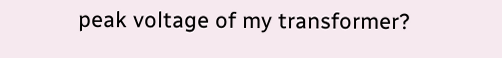peak voltage of my transformer?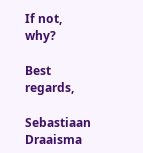If not, why?

Best regards,

Sebastiaan Draaisma